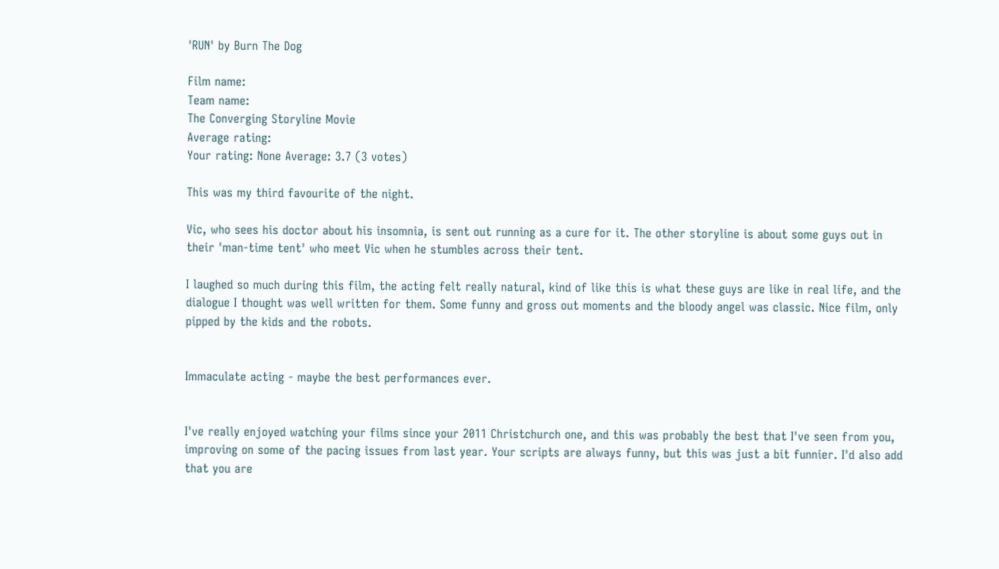'RUN' by Burn The Dog

Film name:
Team name:
The Converging Storyline Movie
Average rating:
Your rating: None Average: 3.7 (3 votes)

This was my third favourite of the night.

Vic, who sees his doctor about his insomnia, is sent out running as a cure for it. The other storyline is about some guys out in their 'man-time tent' who meet Vic when he stumbles across their tent.

I laughed so much during this film, the acting felt really natural, kind of like this is what these guys are like in real life, and the dialogue I thought was well written for them. Some funny and gross out moments and the bloody angel was classic. Nice film, only pipped by the kids and the robots.


Immaculate acting - maybe the best performances ever.


I've really enjoyed watching your films since your 2011 Christchurch one, and this was probably the best that I've seen from you, improving on some of the pacing issues from last year. Your scripts are always funny, but this was just a bit funnier. I'd also add that you are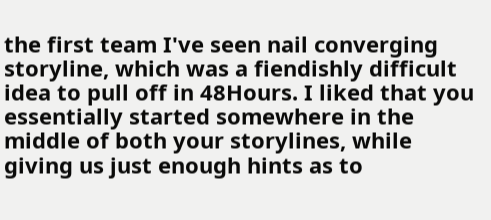the first team I've seen nail converging storyline, which was a fiendishly difficult idea to pull off in 48Hours. I liked that you essentially started somewhere in the middle of both your storylines, while giving us just enough hints as to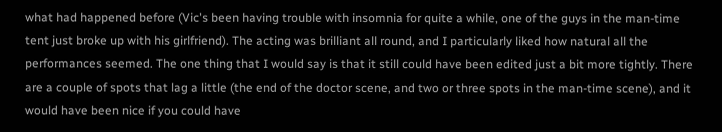what had happened before (Vic's been having trouble with insomnia for quite a while, one of the guys in the man-time tent just broke up with his girlfriend). The acting was brilliant all round, and I particularly liked how natural all the performances seemed. The one thing that I would say is that it still could have been edited just a bit more tightly. There are a couple of spots that lag a little (the end of the doctor scene, and two or three spots in the man-time scene), and it would have been nice if you could have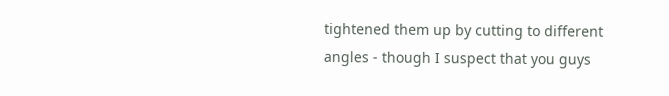tightened them up by cutting to different angles - though I suspect that you guys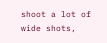shoot a lot of wide shots,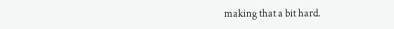making that a bit hard.